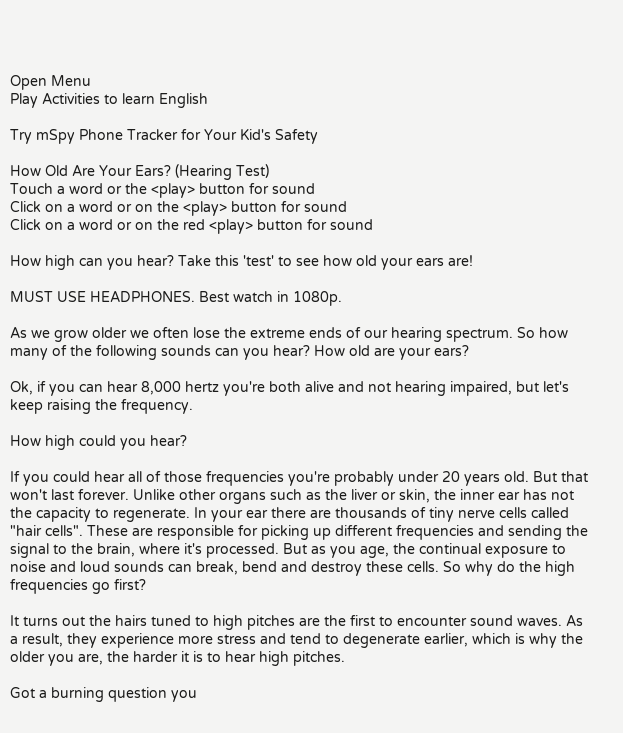Open Menu
Play Activities to learn English

Try mSpy Phone Tracker for Your Kid's Safety

How Old Are Your Ears? (Hearing Test)
Touch a word or the <play> button for sound
Click on a word or on the <play> button for sound
Click on a word or on the red <play> button for sound

How high can you hear? Take this 'test' to see how old your ears are!

MUST USE HEADPHONES. Best watch in 1080p.

As we grow older we often lose the extreme ends of our hearing spectrum. So how many of the following sounds can you hear? How old are your ears?

Ok, if you can hear 8,000 hertz you're both alive and not hearing impaired, but let's keep raising the frequency.

How high could you hear?

If you could hear all of those frequencies you're probably under 20 years old. But that won't last forever. Unlike other organs such as the liver or skin, the inner ear has not the capacity to regenerate. In your ear there are thousands of tiny nerve cells called "hair cells". These are responsible for picking up different frequencies and sending the signal to the brain, where it's processed. But as you age, the continual exposure to noise and loud sounds can break, bend and destroy these cells. So why do the high frequencies go first?

It turns out the hairs tuned to high pitches are the first to encounter sound waves. As a result, they experience more stress and tend to degenerate earlier, which is why the older you are, the harder it is to hear high pitches.

Got a burning question you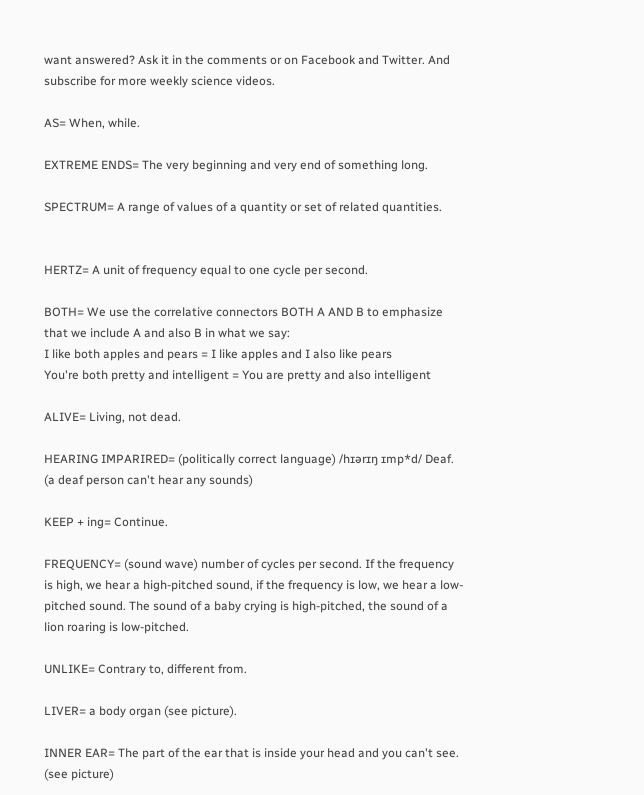want answered? Ask it in the comments or on Facebook and Twitter. And subscribe for more weekly science videos.

AS= When, while.

EXTREME ENDS= The very beginning and very end of something long.

SPECTRUM= A range of values of a quantity or set of related quantities.


HERTZ= A unit of frequency equal to one cycle per second.

BOTH= We use the correlative connectors BOTH A AND B to emphasize that we include A and also B in what we say:
I like both apples and pears = I like apples and I also like pears
You're both pretty and intelligent = You are pretty and also intelligent

ALIVE= Living, not dead.

HEARING IMPARIRED= (politically correct language) /hɪərɪŋ ɪmp*d/ Deaf. (a deaf person can't hear any sounds)

KEEP + ing= Continue.

FREQUENCY= (sound wave) number of cycles per second. If the frequency is high, we hear a high-pitched sound, if the frequency is low, we hear a low-pitched sound. The sound of a baby crying is high-pitched, the sound of a lion roaring is low-pitched.

UNLIKE= Contrary to, different from.

LIVER= a body organ (see picture).

INNER EAR= The part of the ear that is inside your head and you can't see. (see picture)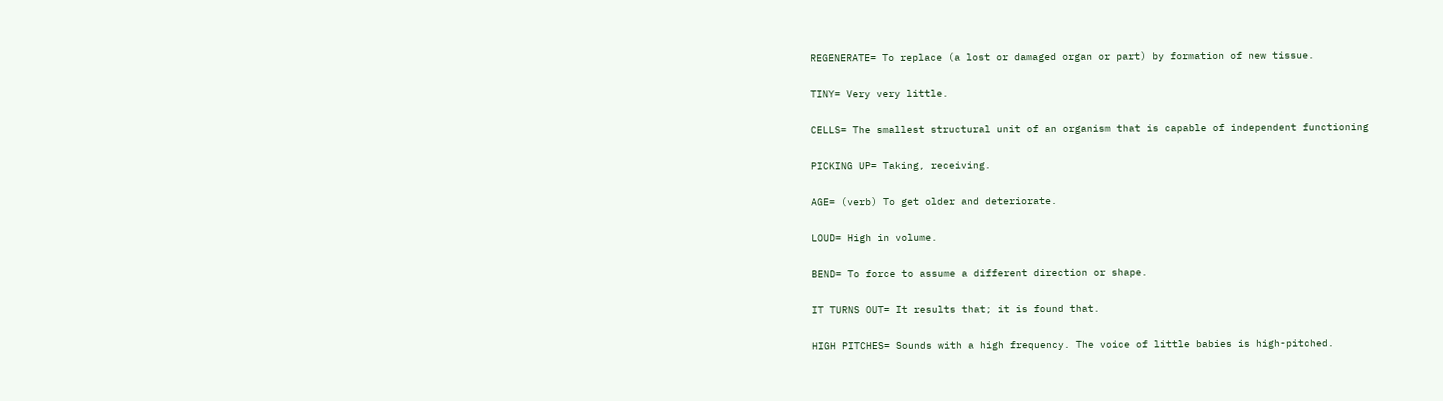REGENERATE= To replace (a lost or damaged organ or part) by formation of new tissue.

TINY= Very very little.

CELLS= The smallest structural unit of an organism that is capable of independent functioning

PICKING UP= Taking, receiving.

AGE= (verb) To get older and deteriorate.

LOUD= High in volume.

BEND= To force to assume a different direction or shape.

IT TURNS OUT= It results that; it is found that.

HIGH PITCHES= Sounds with a high frequency. The voice of little babies is high-pitched.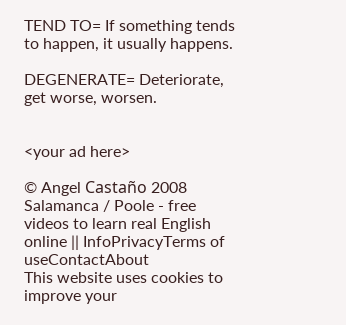TEND TO= If something tends to happen, it usually happens.

DEGENERATE= Deteriorate, get worse, worsen.


<your ad here>

© Angel Castaño 2008 Salamanca / Poole - free videos to learn real English online || InfoPrivacyTerms of useContactAbout
This website uses cookies to improve your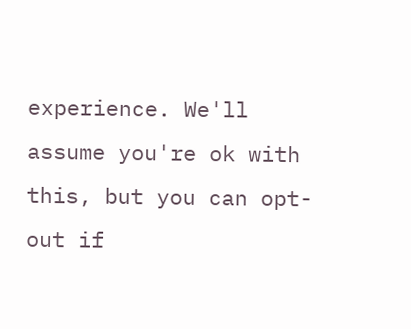experience. We'll assume you're ok with this, but you can opt-out if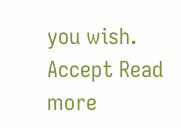you wish. Accept Read more